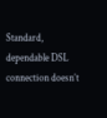Standard, dependable DSL connection doesn’t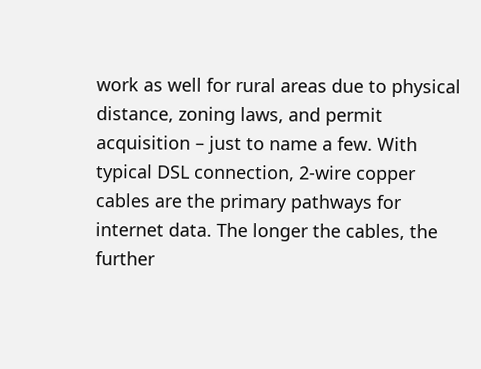work as well for rural areas due to physical distance, zoning laws, and permit acquisition – just to name a few. With typical DSL connection, 2-wire copper cables are the primary pathways for internet data. The longer the cables, the further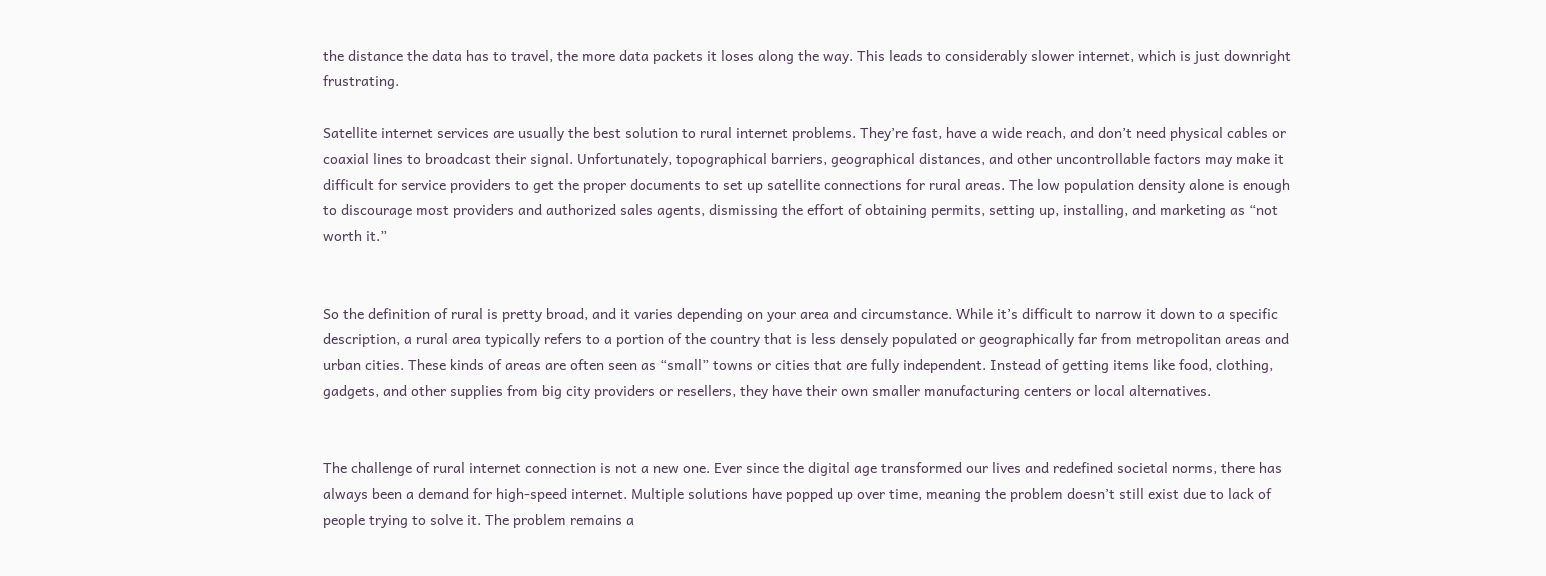the distance the data has to travel, the more data packets it loses along the way. This leads to considerably slower internet, which is just downright frustrating.

Satellite internet services are usually the best solution to rural internet problems. They’re fast, have a wide reach, and don’t need physical cables or coaxial lines to broadcast their signal. Unfortunately, topographical barriers, geographical distances, and other uncontrollable factors may make it difficult for service providers to get the proper documents to set up satellite connections for rural areas. The low population density alone is enough to discourage most providers and authorized sales agents, dismissing the effort of obtaining permits, setting up, installing, and marketing as “not worth it.”


So the definition of rural is pretty broad, and it varies depending on your area and circumstance. While it’s difficult to narrow it down to a specific description, a rural area typically refers to a portion of the country that is less densely populated or geographically far from metropolitan areas and urban cities. These kinds of areas are often seen as “small” towns or cities that are fully independent. Instead of getting items like food, clothing, gadgets, and other supplies from big city providers or resellers, they have their own smaller manufacturing centers or local alternatives.


The challenge of rural internet connection is not a new one. Ever since the digital age transformed our lives and redefined societal norms, there has always been a demand for high-speed internet. Multiple solutions have popped up over time, meaning the problem doesn’t still exist due to lack of people trying to solve it. The problem remains a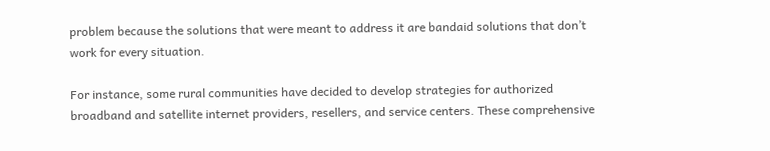problem because the solutions that were meant to address it are bandaid solutions that don’t work for every situation.

For instance, some rural communities have decided to develop strategies for authorized broadband and satellite internet providers, resellers, and service centers. These comprehensive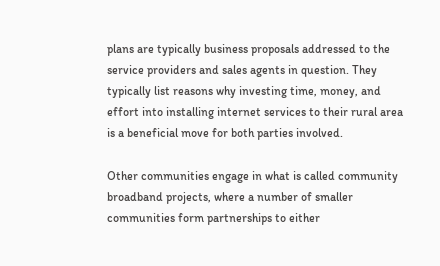plans are typically business proposals addressed to the service providers and sales agents in question. They typically list reasons why investing time, money, and effort into installing internet services to their rural area is a beneficial move for both parties involved.

Other communities engage in what is called community broadband projects, where a number of smaller communities form partnerships to either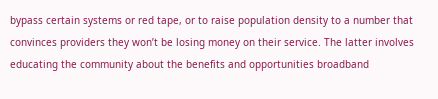bypass certain systems or red tape, or to raise population density to a number that convinces providers they won’t be losing money on their service. The latter involves educating the community about the benefits and opportunities broadband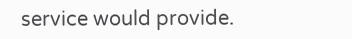service would provide.